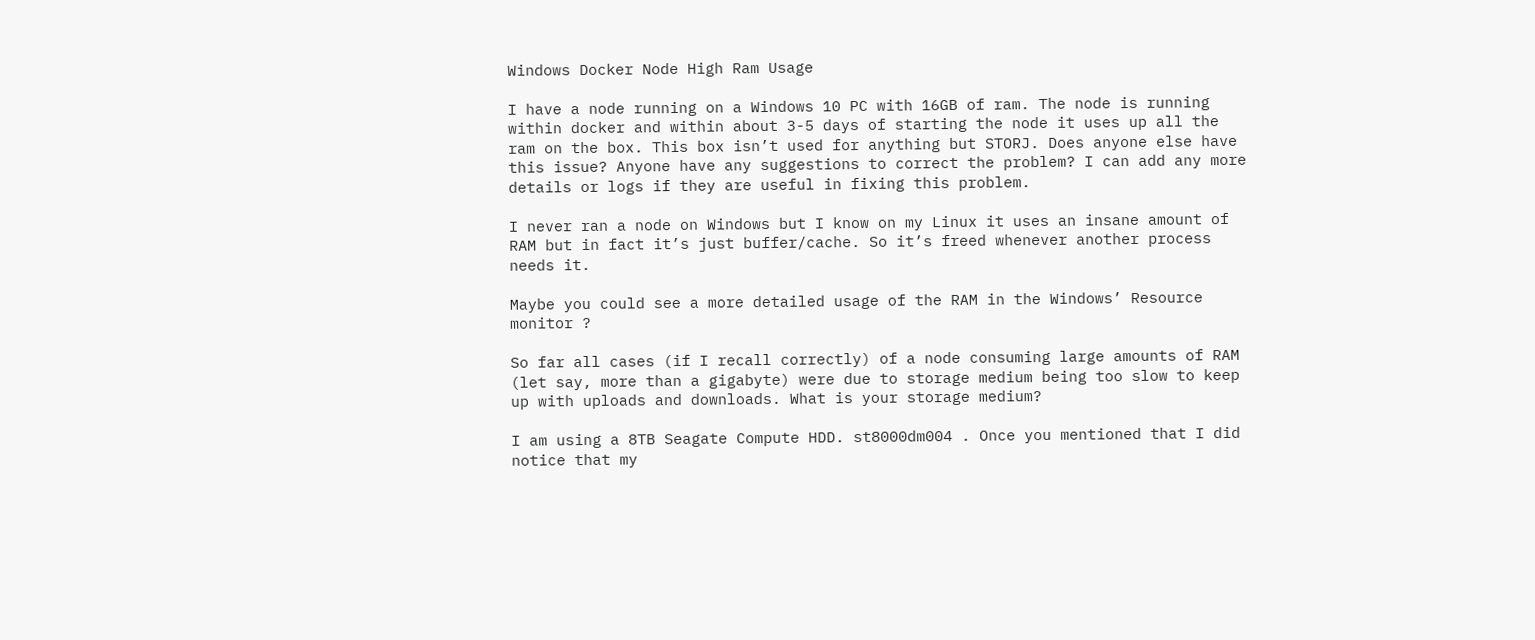Windows Docker Node High Ram Usage

I have a node running on a Windows 10 PC with 16GB of ram. The node is running within docker and within about 3-5 days of starting the node it uses up all the ram on the box. This box isn’t used for anything but STORJ. Does anyone else have this issue? Anyone have any suggestions to correct the problem? I can add any more details or logs if they are useful in fixing this problem.

I never ran a node on Windows but I know on my Linux it uses an insane amount of RAM but in fact it’s just buffer/cache. So it’s freed whenever another process needs it.

Maybe you could see a more detailed usage of the RAM in the Windows’ Resource monitor ?

So far all cases (if I recall correctly) of a node consuming large amounts of RAM (let say, more than a gigabyte) were due to storage medium being too slow to keep up with uploads and downloads. What is your storage medium?

I am using a 8TB Seagate Compute HDD. st8000dm004 . Once you mentioned that I did notice that my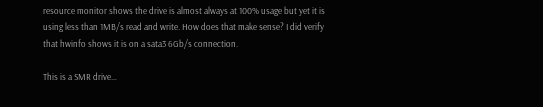resource monitor shows the drive is almost always at 100% usage but yet it is using less than 1MB/s read and write. How does that make sense? I did verify that hwinfo shows it is on a sata3 6Gb/s connection.

This is a SMR drive…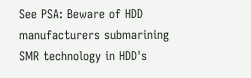See PSA: Beware of HDD manufacturers submarining SMR technology in HDD's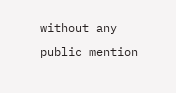without any public mention